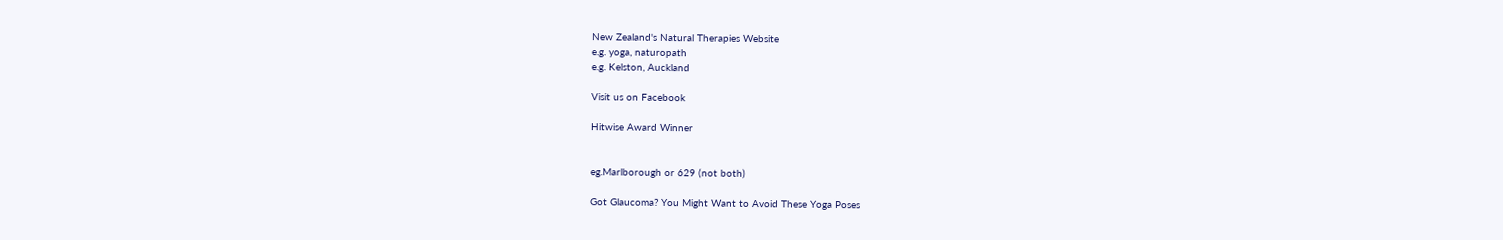New Zealand's Natural Therapies Website
e.g. yoga, naturopath
e.g. Kelston, Auckland

Visit us on Facebook

Hitwise Award Winner


eg.Marlborough or 629 (not both)

Got Glaucoma? You Might Want to Avoid These Yoga Poses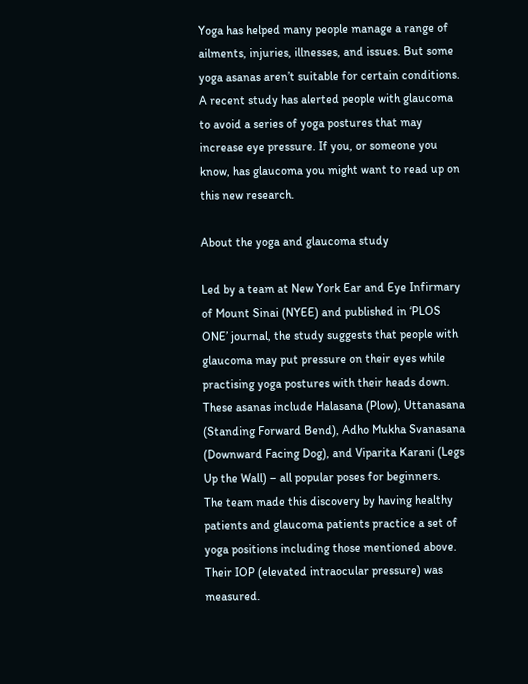Yoga has helped many people manage a range of ailments, injuries, illnesses, and issues. But some yoga asanas aren’t suitable for certain conditions.
A recent study has alerted people with glaucoma to avoid a series of yoga postures that may increase eye pressure. If you, or someone you know, has glaucoma you might want to read up on this new research.

About the yoga and glaucoma study

Led by a team at New York Ear and Eye Infirmary of Mount Sinai (NYEE) and published in ‘PLOS ONE’ journal, the study suggests that people with glaucoma may put pressure on their eyes while practising yoga postures with their heads down.
These asanas include Halasana (Plow), Uttanasana (Standing Forward Bend), Adho Mukha Svanasana (Downward Facing Dog), and Viparita Karani (Legs Up the Wall) – all popular poses for beginners.
The team made this discovery by having healthy patients and glaucoma patients practice a set of yoga positions including those mentioned above. Their IOP (elevated intraocular pressure) was measured.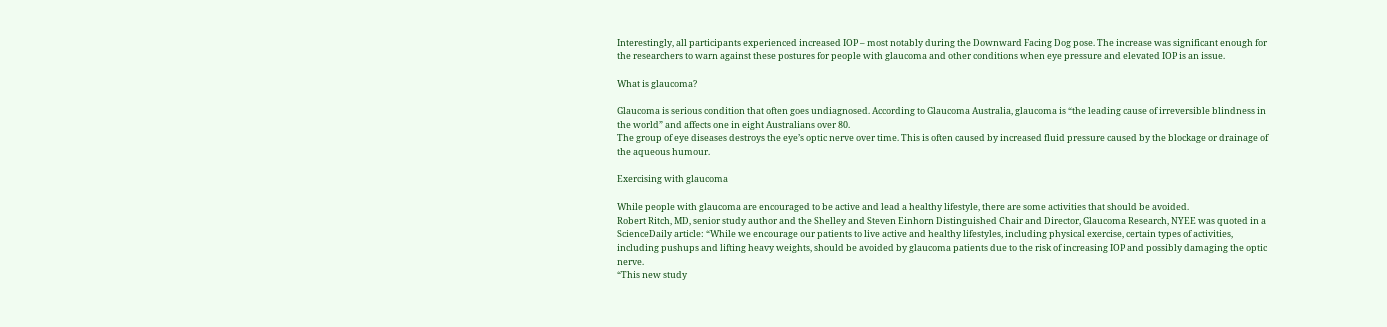Interestingly, all participants experienced increased IOP – most notably during the Downward Facing Dog pose. The increase was significant enough for the researchers to warn against these postures for people with glaucoma and other conditions when eye pressure and elevated IOP is an issue.

What is glaucoma?

Glaucoma is serious condition that often goes undiagnosed. According to Glaucoma Australia, glaucoma is “the leading cause of irreversible blindness in the world” and affects one in eight Australians over 80.
The group of eye diseases destroys the eye’s optic nerve over time. This is often caused by increased fluid pressure caused by the blockage or drainage of the aqueous humour.

Exercising with glaucoma

While people with glaucoma are encouraged to be active and lead a healthy lifestyle, there are some activities that should be avoided.
Robert Ritch, MD, senior study author and the Shelley and Steven Einhorn Distinguished Chair and Director, Glaucoma Research, NYEE was quoted in a ScienceDaily article: “While we encourage our patients to live active and healthy lifestyles, including physical exercise, certain types of activities, including pushups and lifting heavy weights, should be avoided by glaucoma patients due to the risk of increasing IOP and possibly damaging the optic nerve.
“This new study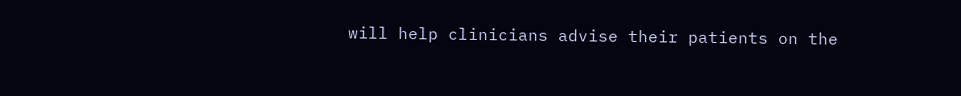will help clinicians advise their patients on the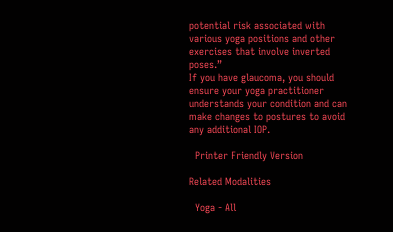potential risk associated with various yoga positions and other exercises that involve inverted poses.”
If you have glaucoma, you should ensure your yoga practitioner understands your condition and can make changes to postures to avoid any additional IOP.

  Printer Friendly Version

Related Modalities

  Yoga - All